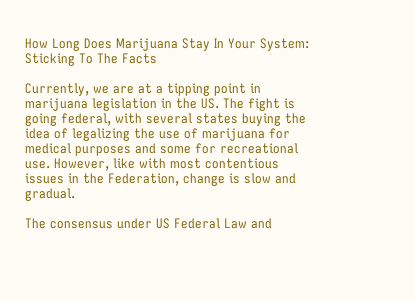How Long Does Marijuana Stay In Your System: Sticking To The Facts

Currently, we are at a tipping point in marijuana legislation in the US. The fight is going federal, with several states buying the idea of legalizing the use of marijuana for medical purposes and some for recreational use. However, like with most contentious issues in the Federation, change is slow and gradual.

The consensus under US Federal Law and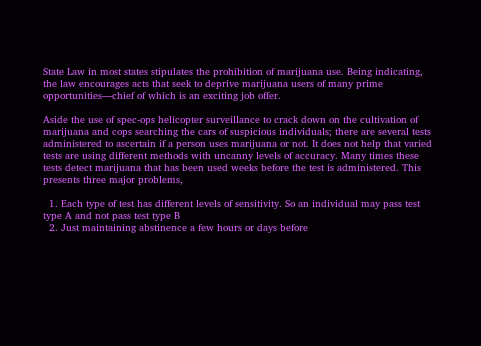State Law in most states stipulates the prohibition of marijuana use. Being indicating, the law encourages acts that seek to deprive marijuana users of many prime opportunities—chief of which is an exciting job offer.

Aside the use of spec-ops helicopter surveillance to crack down on the cultivation of marijuana and cops searching the cars of suspicious individuals; there are several tests administered to ascertain if a person uses marijuana or not. It does not help that varied tests are using different methods with uncanny levels of accuracy. Many times these tests detect marijuana that has been used weeks before the test is administered. This presents three major problems,

  1. Each type of test has different levels of sensitivity. So an individual may pass test type A and not pass test type B
  2. Just maintaining abstinence a few hours or days before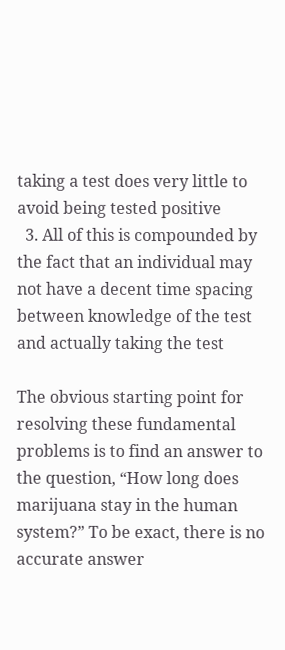taking a test does very little to avoid being tested positive
  3. All of this is compounded by the fact that an individual may not have a decent time spacing between knowledge of the test and actually taking the test

The obvious starting point for resolving these fundamental problems is to find an answer to the question, “How long does marijuana stay in the human system?” To be exact, there is no accurate answer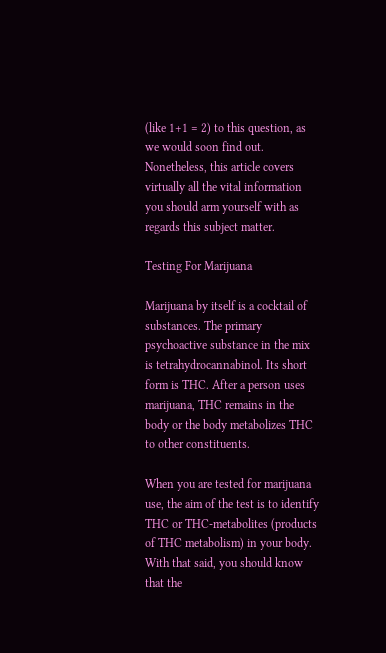(like 1+1 = 2) to this question, as we would soon find out. Nonetheless, this article covers virtually all the vital information you should arm yourself with as regards this subject matter.

Testing For Marijuana

Marijuana by itself is a cocktail of substances. The primary psychoactive substance in the mix is tetrahydrocannabinol. Its short form is THC. After a person uses marijuana, THC remains in the body or the body metabolizes THC to other constituents.

When you are tested for marijuana use, the aim of the test is to identify THC or THC-metabolites (products of THC metabolism) in your body. With that said, you should know that the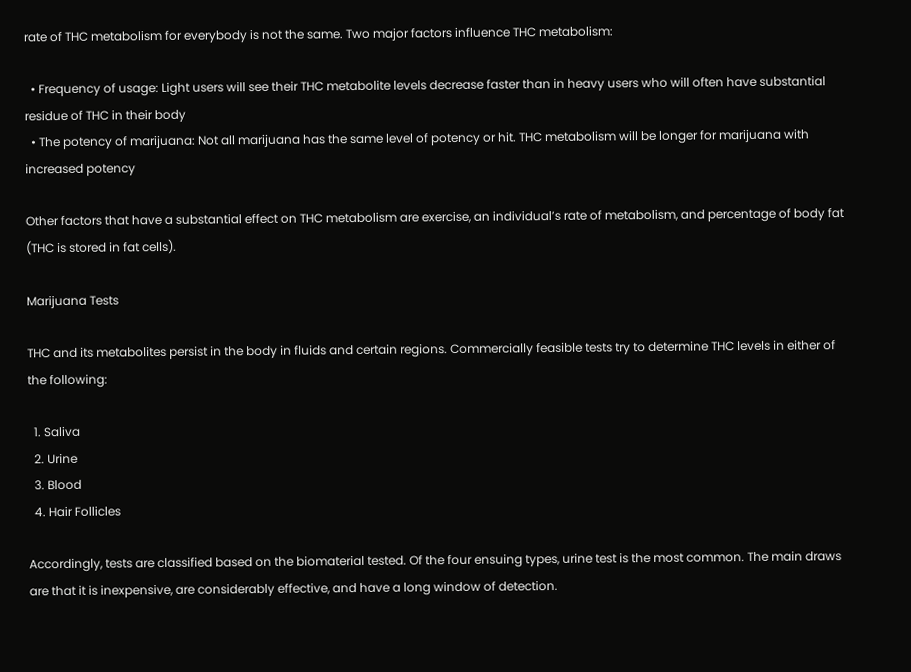rate of THC metabolism for everybody is not the same. Two major factors influence THC metabolism:

  • Frequency of usage: Light users will see their THC metabolite levels decrease faster than in heavy users who will often have substantial residue of THC in their body
  • The potency of marijuana: Not all marijuana has the same level of potency or hit. THC metabolism will be longer for marijuana with increased potency

Other factors that have a substantial effect on THC metabolism are exercise, an individual’s rate of metabolism, and percentage of body fat (THC is stored in fat cells).

Marijuana Tests

THC and its metabolites persist in the body in fluids and certain regions. Commercially feasible tests try to determine THC levels in either of the following:

  1. Saliva
  2. Urine
  3. Blood
  4. Hair Follicles

Accordingly, tests are classified based on the biomaterial tested. Of the four ensuing types, urine test is the most common. The main draws are that it is inexpensive, are considerably effective, and have a long window of detection.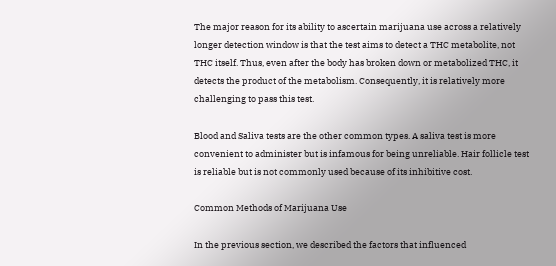The major reason for its ability to ascertain marijuana use across a relatively longer detection window is that the test aims to detect a THC metabolite, not THC itself. Thus, even after the body has broken down or metabolized THC, it detects the product of the metabolism. Consequently, it is relatively more challenging to pass this test.

Blood and Saliva tests are the other common types. A saliva test is more convenient to administer but is infamous for being unreliable. Hair follicle test is reliable but is not commonly used because of its inhibitive cost.

Common Methods of Marijuana Use

In the previous section, we described the factors that influenced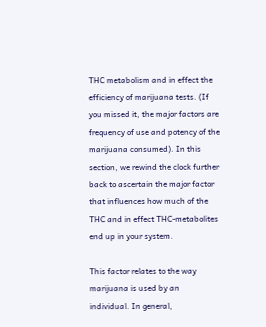THC metabolism and in effect the efficiency of marijuana tests. (If you missed it, the major factors are frequency of use and potency of the marijuana consumed). In this section, we rewind the clock further back to ascertain the major factor that influences how much of the THC and in effect THC-metabolites end up in your system.

This factor relates to the way marijuana is used by an individual. In general,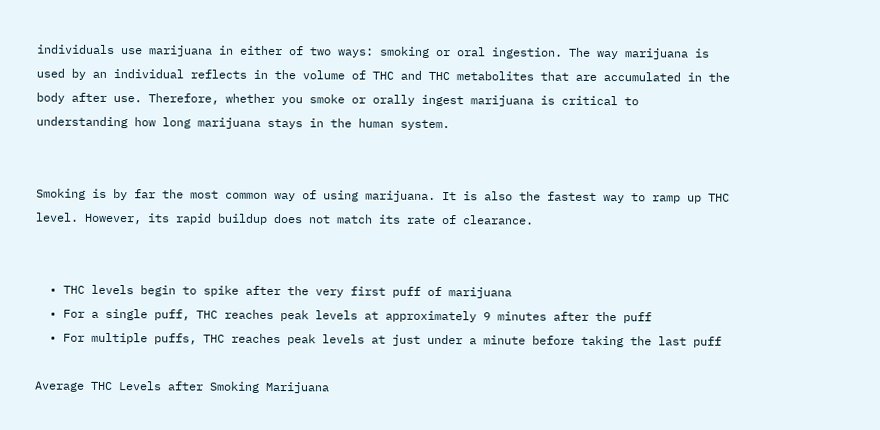individuals use marijuana in either of two ways: smoking or oral ingestion. The way marijuana is used by an individual reflects in the volume of THC and THC metabolites that are accumulated in the body after use. Therefore, whether you smoke or orally ingest marijuana is critical to understanding how long marijuana stays in the human system.


Smoking is by far the most common way of using marijuana. It is also the fastest way to ramp up THC level. However, its rapid buildup does not match its rate of clearance.


  • THC levels begin to spike after the very first puff of marijuana
  • For a single puff, THC reaches peak levels at approximately 9 minutes after the puff
  • For multiple puffs, THC reaches peak levels at just under a minute before taking the last puff

Average THC Levels after Smoking Marijuana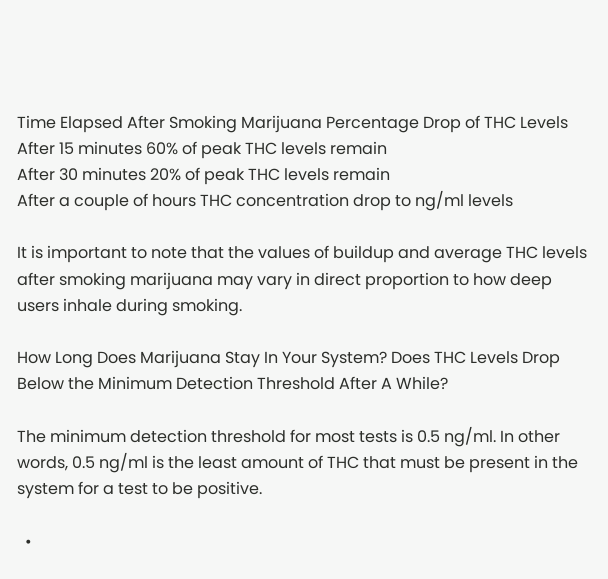Time Elapsed After Smoking Marijuana Percentage Drop of THC Levels
After 15 minutes 60% of peak THC levels remain
After 30 minutes 20% of peak THC levels remain
After a couple of hours THC concentration drop to ng/ml levels

It is important to note that the values of buildup and average THC levels after smoking marijuana may vary in direct proportion to how deep users inhale during smoking.

How Long Does Marijuana Stay In Your System? Does THC Levels Drop Below the Minimum Detection Threshold After A While?

The minimum detection threshold for most tests is 0.5 ng/ml. In other words, 0.5 ng/ml is the least amount of THC that must be present in the system for a test to be positive.

  •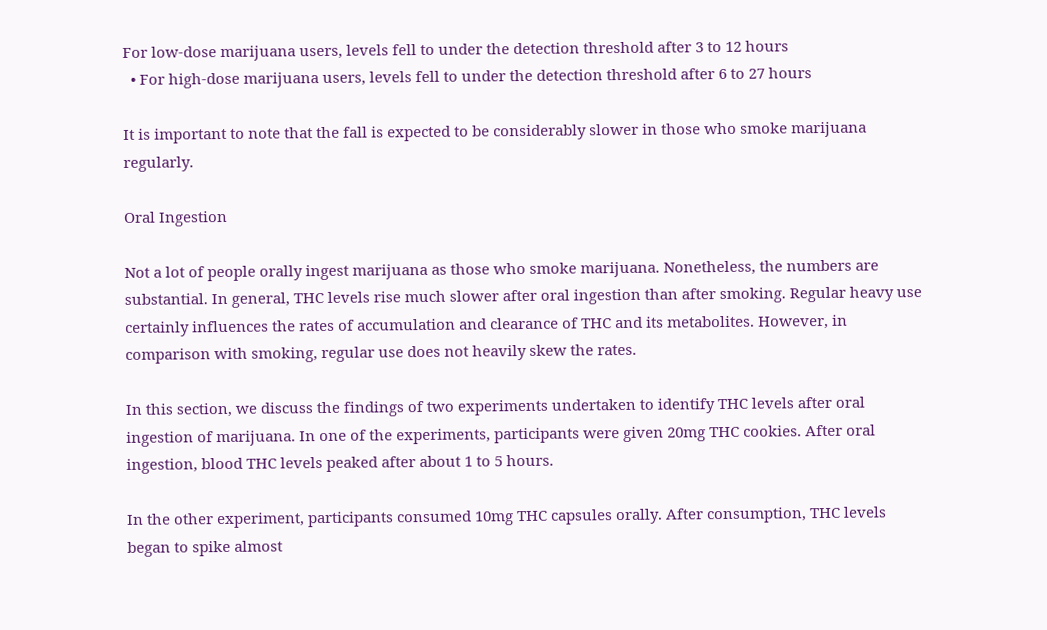For low-dose marijuana users, levels fell to under the detection threshold after 3 to 12 hours
  • For high-dose marijuana users, levels fell to under the detection threshold after 6 to 27 hours

It is important to note that the fall is expected to be considerably slower in those who smoke marijuana regularly.

Oral Ingestion

Not a lot of people orally ingest marijuana as those who smoke marijuana. Nonetheless, the numbers are substantial. In general, THC levels rise much slower after oral ingestion than after smoking. Regular heavy use certainly influences the rates of accumulation and clearance of THC and its metabolites. However, in comparison with smoking, regular use does not heavily skew the rates.

In this section, we discuss the findings of two experiments undertaken to identify THC levels after oral ingestion of marijuana. In one of the experiments, participants were given 20mg THC cookies. After oral ingestion, blood THC levels peaked after about 1 to 5 hours.

In the other experiment, participants consumed 10mg THC capsules orally. After consumption, THC levels began to spike almost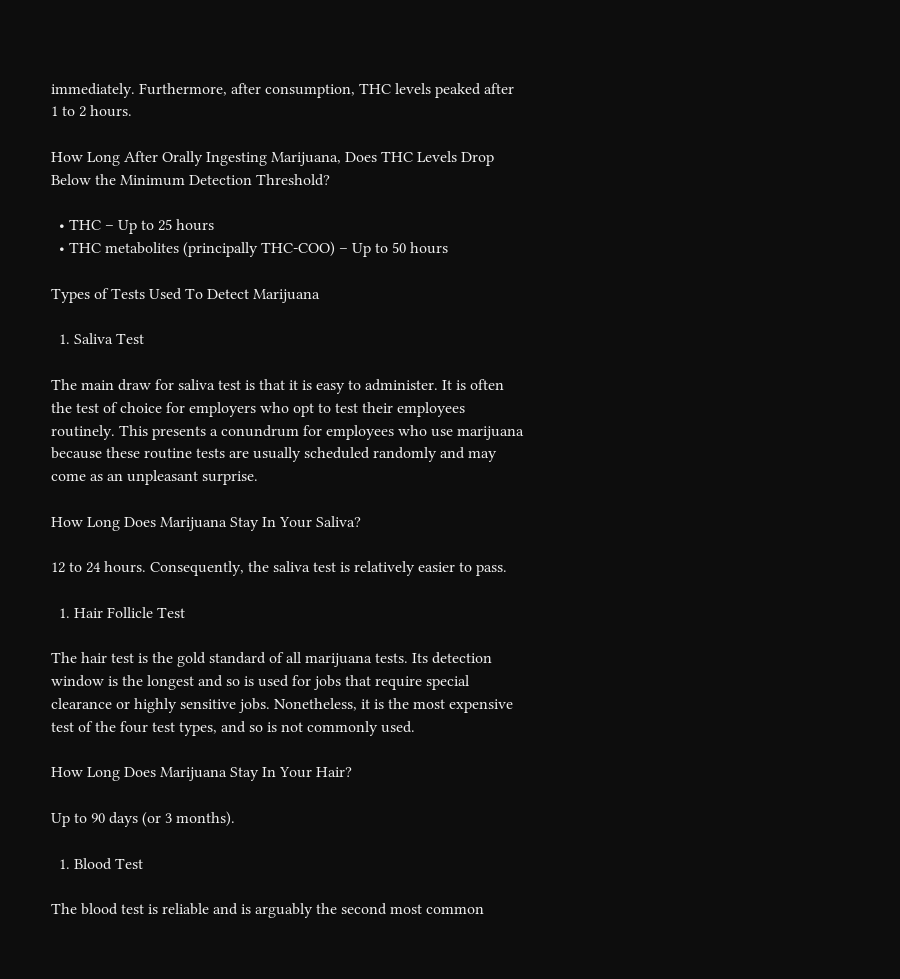immediately. Furthermore, after consumption, THC levels peaked after 1 to 2 hours.

How Long After Orally Ingesting Marijuana, Does THC Levels Drop Below the Minimum Detection Threshold?

  • THC – Up to 25 hours
  • THC metabolites (principally THC-COO) – Up to 50 hours

Types of Tests Used To Detect Marijuana

  1. Saliva Test

The main draw for saliva test is that it is easy to administer. It is often the test of choice for employers who opt to test their employees routinely. This presents a conundrum for employees who use marijuana because these routine tests are usually scheduled randomly and may come as an unpleasant surprise.

How Long Does Marijuana Stay In Your Saliva?

12 to 24 hours. Consequently, the saliva test is relatively easier to pass.

  1. Hair Follicle Test

The hair test is the gold standard of all marijuana tests. Its detection window is the longest and so is used for jobs that require special clearance or highly sensitive jobs. Nonetheless, it is the most expensive test of the four test types, and so is not commonly used.

How Long Does Marijuana Stay In Your Hair?

Up to 90 days (or 3 months).

  1. Blood Test

The blood test is reliable and is arguably the second most common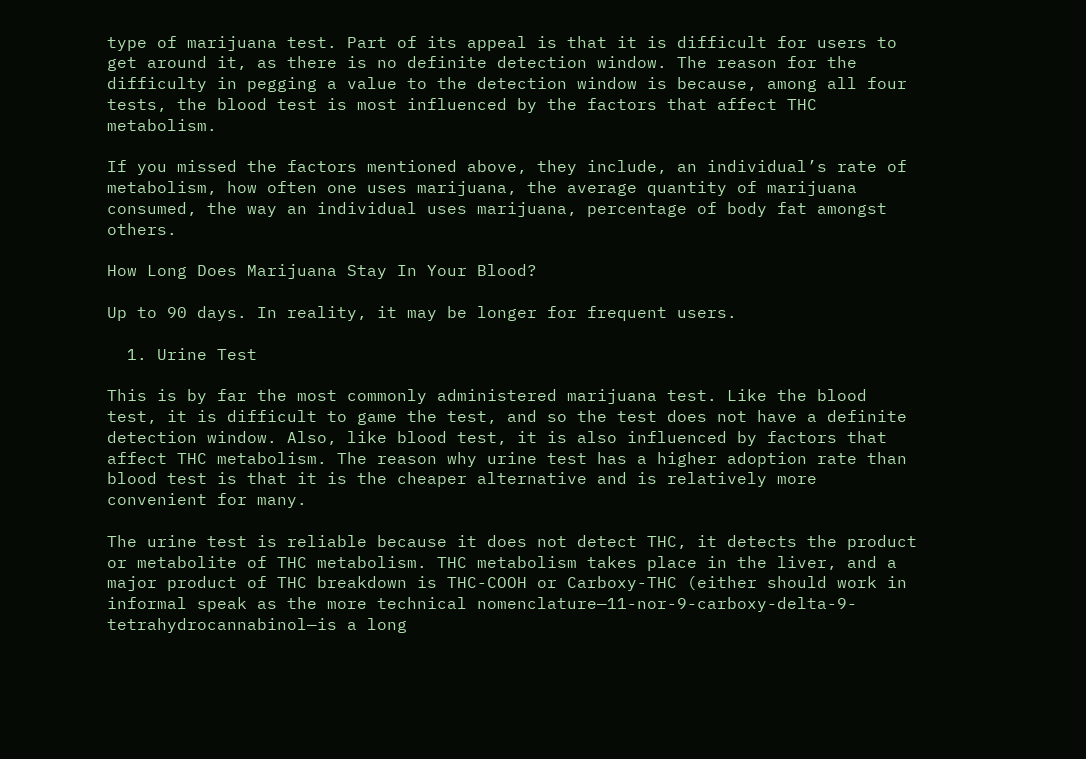type of marijuana test. Part of its appeal is that it is difficult for users to get around it, as there is no definite detection window. The reason for the difficulty in pegging a value to the detection window is because, among all four tests, the blood test is most influenced by the factors that affect THC metabolism.

If you missed the factors mentioned above, they include, an individual’s rate of metabolism, how often one uses marijuana, the average quantity of marijuana consumed, the way an individual uses marijuana, percentage of body fat amongst others.

How Long Does Marijuana Stay In Your Blood?

Up to 90 days. In reality, it may be longer for frequent users.

  1. Urine Test

This is by far the most commonly administered marijuana test. Like the blood test, it is difficult to game the test, and so the test does not have a definite detection window. Also, like blood test, it is also influenced by factors that affect THC metabolism. The reason why urine test has a higher adoption rate than blood test is that it is the cheaper alternative and is relatively more convenient for many.

The urine test is reliable because it does not detect THC, it detects the product or metabolite of THC metabolism. THC metabolism takes place in the liver, and a major product of THC breakdown is THC-COOH or Carboxy-THC (either should work in informal speak as the more technical nomenclature—11-nor-9-carboxy-delta-9-tetrahydrocannabinol—is a long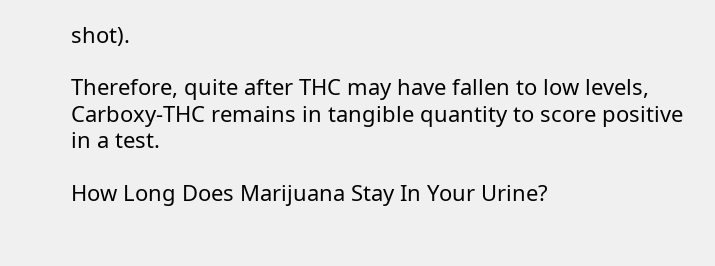shot).

Therefore, quite after THC may have fallen to low levels, Carboxy-THC remains in tangible quantity to score positive in a test.

How Long Does Marijuana Stay In Your Urine?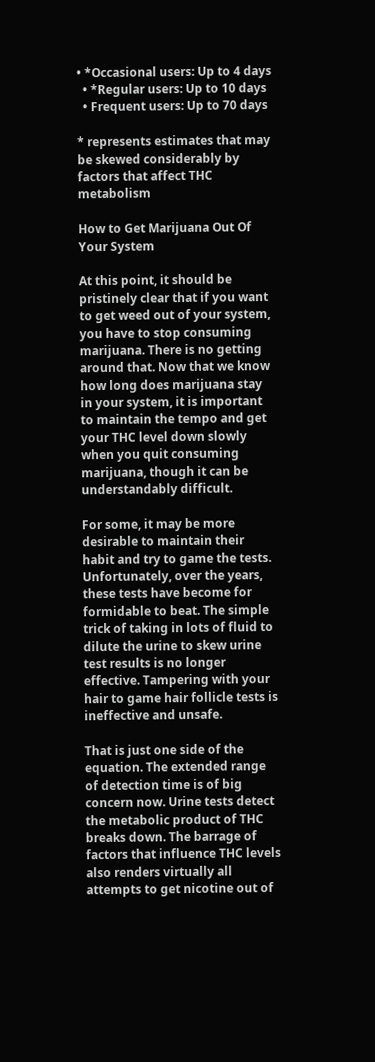• *Occasional users: Up to 4 days
  • *Regular users: Up to 10 days
  • Frequent users: Up to 70 days

* represents estimates that may be skewed considerably by factors that affect THC metabolism

How to Get Marijuana Out Of Your System

At this point, it should be pristinely clear that if you want to get weed out of your system, you have to stop consuming marijuana. There is no getting around that. Now that we know how long does marijuana stay in your system, it is important to maintain the tempo and get your THC level down slowly when you quit consuming marijuana, though it can be understandably difficult.

For some, it may be more desirable to maintain their habit and try to game the tests. Unfortunately, over the years, these tests have become for formidable to beat. The simple trick of taking in lots of fluid to dilute the urine to skew urine test results is no longer effective. Tampering with your hair to game hair follicle tests is ineffective and unsafe.

That is just one side of the equation. The extended range of detection time is of big concern now. Urine tests detect the metabolic product of THC breaks down. The barrage of factors that influence THC levels also renders virtually all attempts to get nicotine out of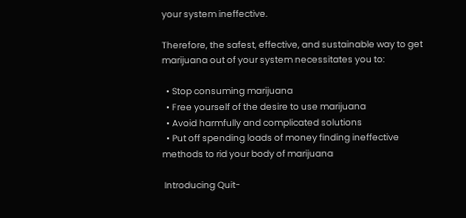your system ineffective.

Therefore, the safest, effective, and sustainable way to get marijuana out of your system necessitates you to:

  • Stop consuming marijuana
  • Free yourself of the desire to use marijuana
  • Avoid harmfully and complicated solutions
  • Put off spending loads of money finding ineffective methods to rid your body of marijuana

 Introducing Quit-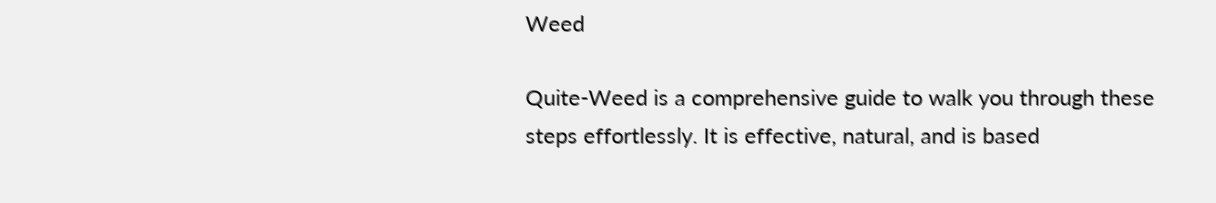Weed

Quite-Weed is a comprehensive guide to walk you through these steps effortlessly. It is effective, natural, and is based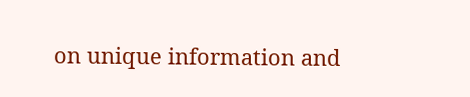on unique information and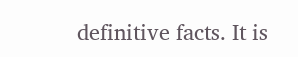definitive facts. It is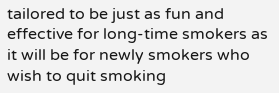tailored to be just as fun and effective for long-time smokers as it will be for newly smokers who wish to quit smoking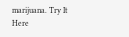marijuana. Try It Here